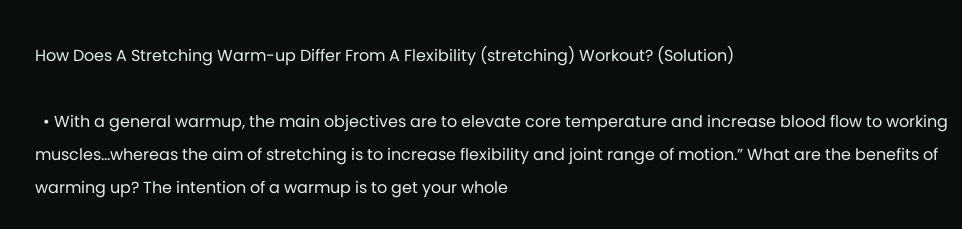How Does A Stretching Warm-up Differ From A Flexibility (stretching) Workout? (Solution)

  • With a general warmup, the main objectives are to elevate core temperature and increase blood flow to working muscles…whereas the aim of stretching is to increase flexibility and joint range of motion.” What are the benefits of warming up? The intention of a warmup is to get your whole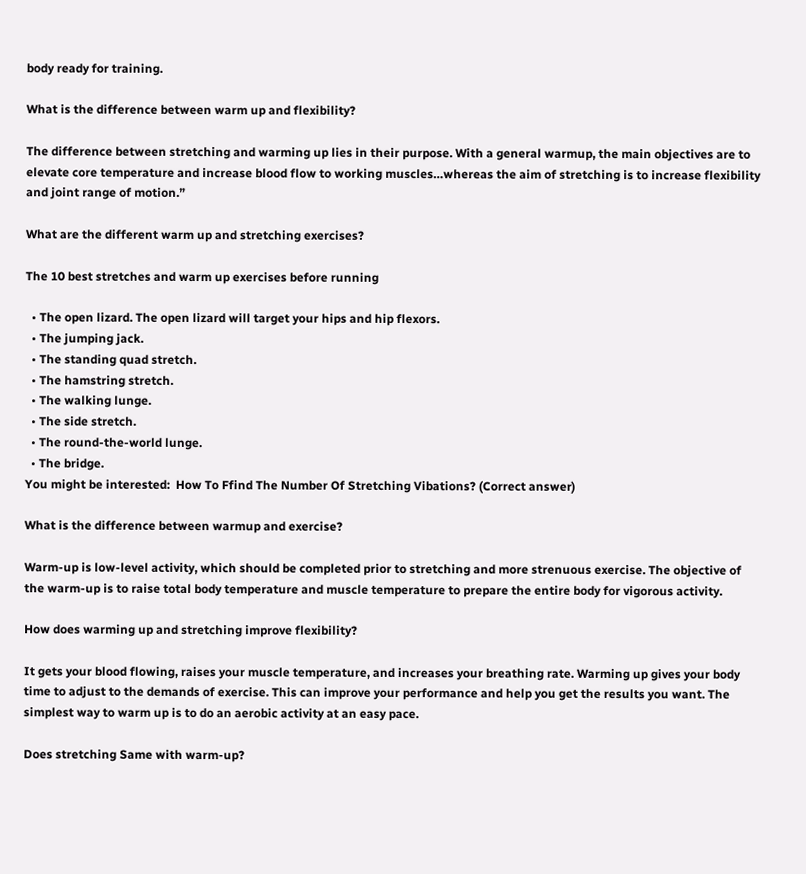body ready for training.

What is the difference between warm up and flexibility?

The difference between stretching and warming up lies in their purpose. With a general warmup, the main objectives are to elevate core temperature and increase blood flow to working muscles…whereas the aim of stretching is to increase flexibility and joint range of motion.”

What are the different warm up and stretching exercises?

The 10 best stretches and warm up exercises before running

  • The open lizard. The open lizard will target your hips and hip flexors.
  • The jumping jack.
  • The standing quad stretch.
  • The hamstring stretch.
  • The walking lunge.
  • The side stretch.
  • The round-the-world lunge.
  • The bridge.
You might be interested:  How To Ffind The Number Of Stretching Vibations? (Correct answer)

What is the difference between warmup and exercise?

Warm-up is low-level activity, which should be completed prior to stretching and more strenuous exercise. The objective of the warm-up is to raise total body temperature and muscle temperature to prepare the entire body for vigorous activity.

How does warming up and stretching improve flexibility?

It gets your blood flowing, raises your muscle temperature, and increases your breathing rate. Warming up gives your body time to adjust to the demands of exercise. This can improve your performance and help you get the results you want. The simplest way to warm up is to do an aerobic activity at an easy pace.

Does stretching Same with warm-up?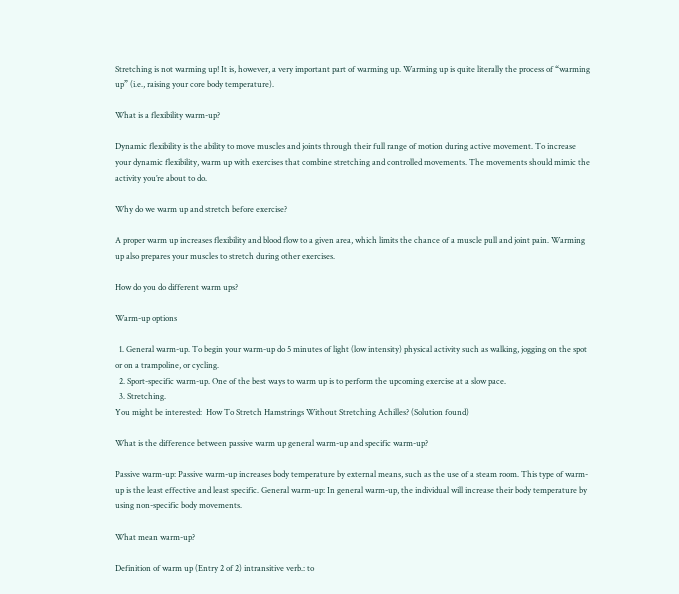Stretching is not warming up! It is, however, a very important part of warming up. Warming up is quite literally the process of “warming up” (i.e., raising your core body temperature).

What is a flexibility warm-up?

Dynamic flexibility is the ability to move muscles and joints through their full range of motion during active movement. To increase your dynamic flexibility, warm up with exercises that combine stretching and controlled movements. The movements should mimic the activity you’re about to do.

Why do we warm up and stretch before exercise?

A proper warm up increases flexibility and blood flow to a given area, which limits the chance of a muscle pull and joint pain. Warming up also prepares your muscles to stretch during other exercises.

How do you do different warm ups?

Warm-up options

  1. General warm-up. To begin your warm-up do 5 minutes of light (low intensity) physical activity such as walking, jogging on the spot or on a trampoline, or cycling.
  2. Sport-specific warm-up. One of the best ways to warm up is to perform the upcoming exercise at a slow pace.
  3. Stretching.
You might be interested:  How To Stretch Hamstrings Without Stretching Achilles? (Solution found)

What is the difference between passive warm up general warm-up and specific warm-up?

Passive warm-up: Passive warm-up increases body temperature by external means, such as the use of a steam room. This type of warm-up is the least effective and least specific. General warm-up: In general warm-up, the individual will increase their body temperature by using non-specific body movements.

What mean warm-up?

Definition of warm up (Entry 2 of 2) intransitive verb.: to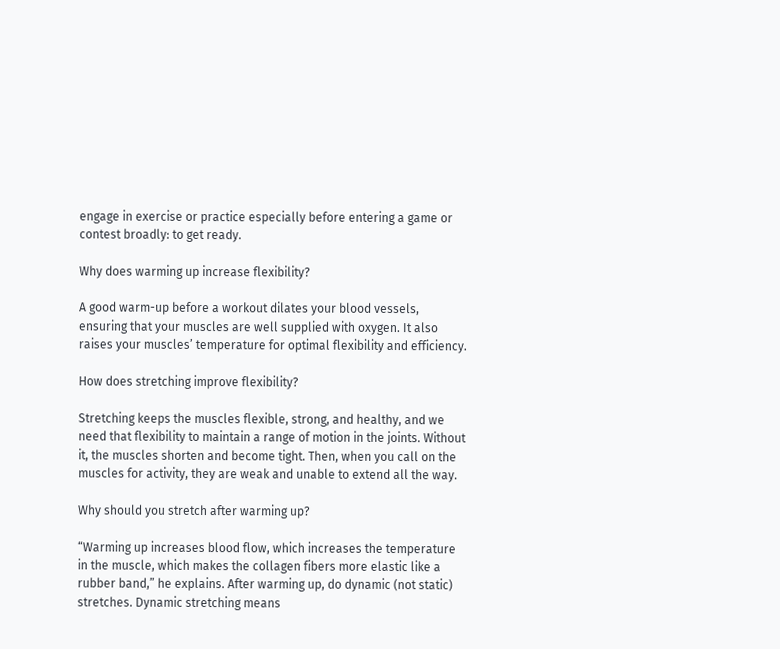engage in exercise or practice especially before entering a game or contest broadly: to get ready.

Why does warming up increase flexibility?

A good warm-up before a workout dilates your blood vessels, ensuring that your muscles are well supplied with oxygen. It also raises your muscles’ temperature for optimal flexibility and efficiency.

How does stretching improve flexibility?

Stretching keeps the muscles flexible, strong, and healthy, and we need that flexibility to maintain a range of motion in the joints. Without it, the muscles shorten and become tight. Then, when you call on the muscles for activity, they are weak and unable to extend all the way.

Why should you stretch after warming up?

“Warming up increases blood flow, which increases the temperature in the muscle, which makes the collagen fibers more elastic like a rubber band,” he explains. After warming up, do dynamic (not static) stretches. Dynamic stretching means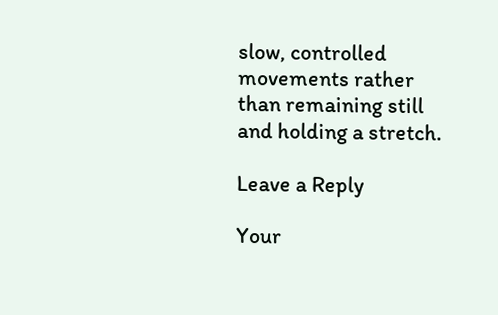slow, controlled movements rather than remaining still and holding a stretch.

Leave a Reply

Your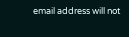email address will not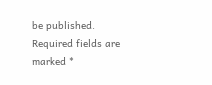be published. Required fields are marked *